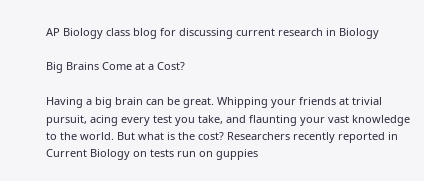AP Biology class blog for discussing current research in Biology

Big Brains Come at a Cost?

Having a big brain can be great. Whipping your friends at trivial pursuit, acing every test you take, and flaunting your vast knowledge to the world. But what is the cost? Researchers recently reported in Current Biology on tests run on guppies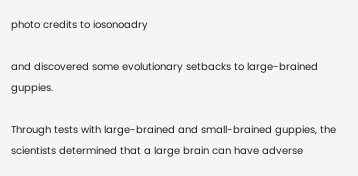photo credits to iosonoadry

and discovered some evolutionary setbacks to large-brained guppies.

Through tests with large-brained and small-brained guppies, the scientists determined that a large brain can have adverse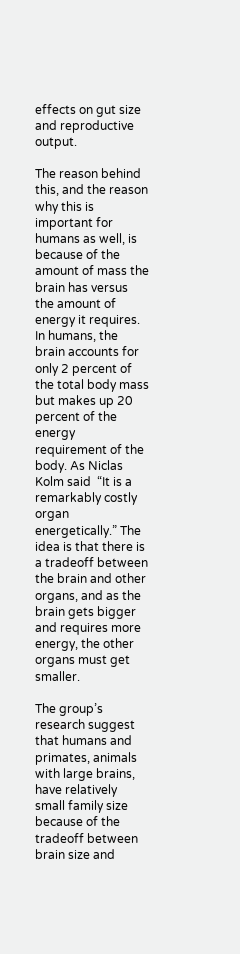effects on gut size and reproductive output.

The reason behind this, and the reason why this is important for humans as well, is because of the amount of mass the brain has versus the amount of energy it requires. In humans, the brain accounts for only 2 percent of the total body mass but makes up 20 percent of the energy requirement of the body. As Niclas Kolm said  “It is a remarkably costly organ energetically.” The idea is that there is a tradeoff between the brain and other organs, and as the brain gets bigger and requires more energy, the other organs must get smaller.

The group’s research suggest that humans and primates, animals with large brains, have relatively small family size because of the tradeoff between brain size and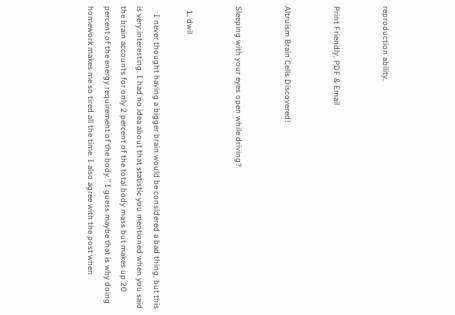reproduction ability.


Print Friendly, PDF & Email


Altruism Brain Cells Discovered!


Sleeping with your eyes open while driving?


  1. dwil

    I never thought having a bigger brain would be considered a bad thing, but this is very interesting. I had no idea about that statistic you mentioned when you said the brain accounts for only 2 percent of the total body mass but makes up 20 percent of the energy requirement of the body.” I guess maybe that is why doing homework makes me so tired all the time. I also agree with the post when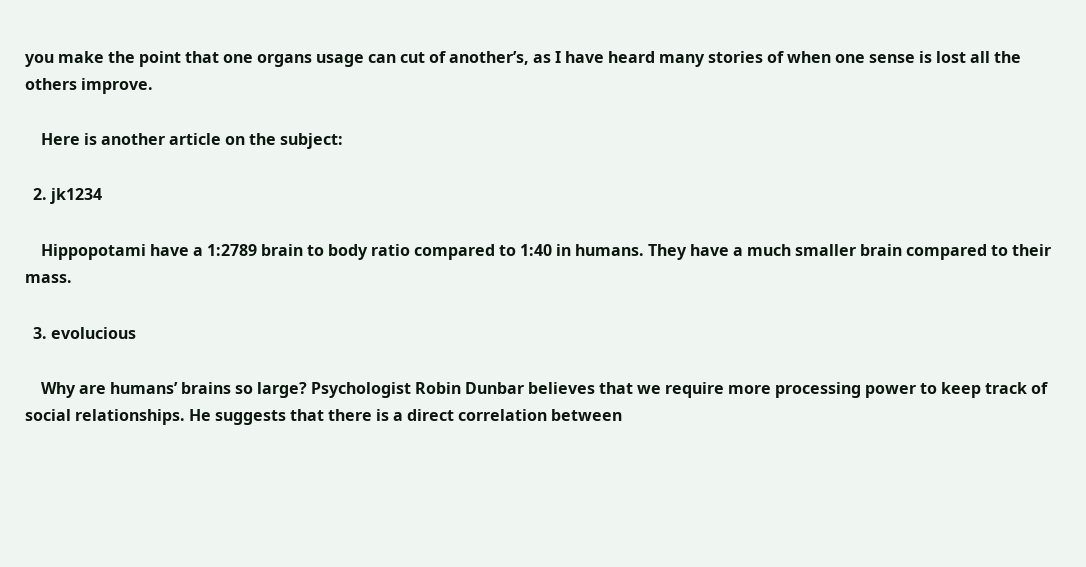you make the point that one organs usage can cut of another’s, as I have heard many stories of when one sense is lost all the others improve.

    Here is another article on the subject:

  2. jk1234

    Hippopotami have a 1:2789 brain to body ratio compared to 1:40 in humans. They have a much smaller brain compared to their mass.

  3. evolucious

    Why are humans’ brains so large? Psychologist Robin Dunbar believes that we require more processing power to keep track of social relationships. He suggests that there is a direct correlation between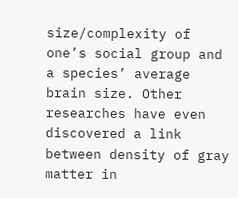size/complexity of one’s social group and a species’ average brain size. Other researches have even discovered a link between density of gray matter in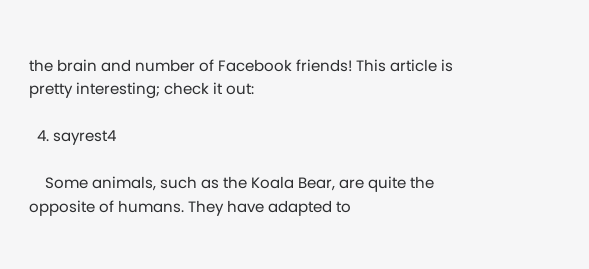the brain and number of Facebook friends! This article is pretty interesting; check it out:

  4. sayrest4

    Some animals, such as the Koala Bear, are quite the opposite of humans. They have adapted to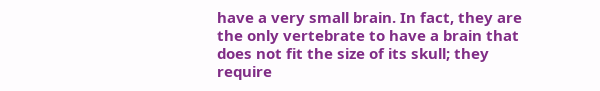have a very small brain. In fact, they are the only vertebrate to have a brain that does not fit the size of its skull; they require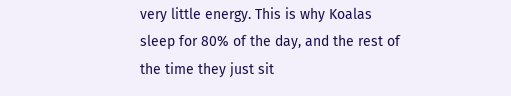very little energy. This is why Koalas sleep for 80% of the day, and the rest of the time they just sit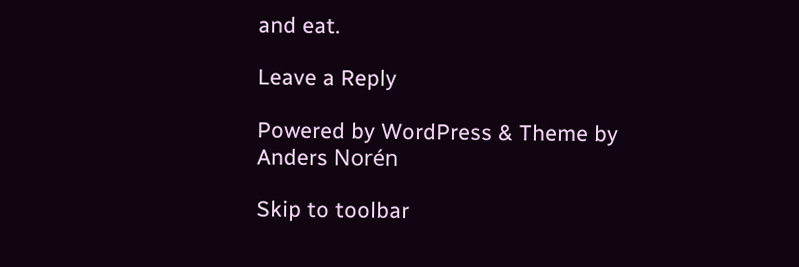and eat.

Leave a Reply

Powered by WordPress & Theme by Anders Norén

Skip to toolbar